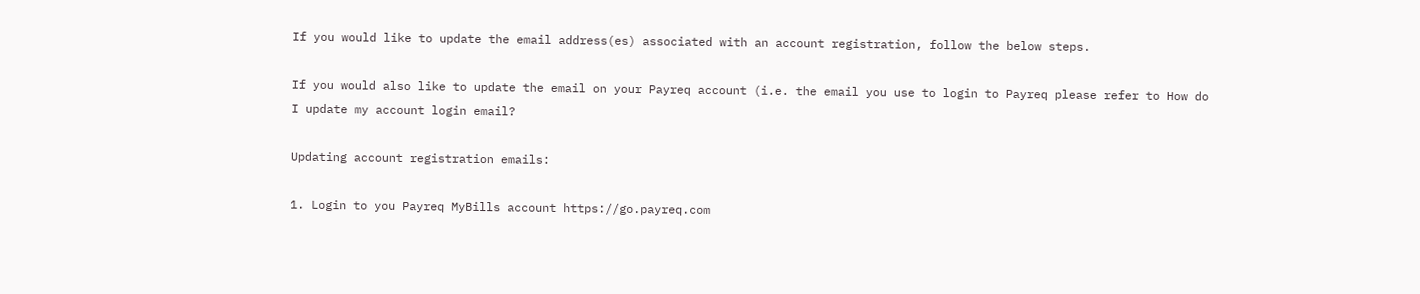If you would like to update the email address(es) associated with an account registration, follow the below steps.

If you would also like to update the email on your Payreq account (i.e. the email you use to login to Payreq please refer to How do I update my account login email?

Updating account registration emails:

1. Login to you Payreq MyBills account https://go.payreq.com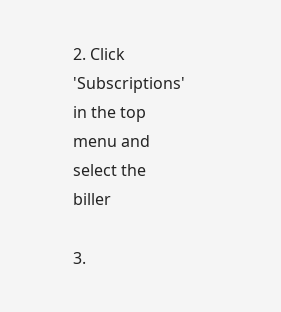2. Click 'Subscriptions' in the top menu and select the biller

3.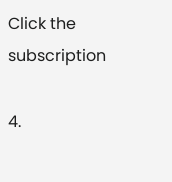Click the subscription

4.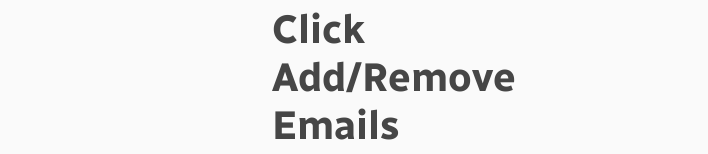Click Add/Remove Emails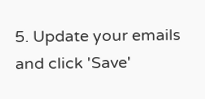5. Update your emails and click 'Save'